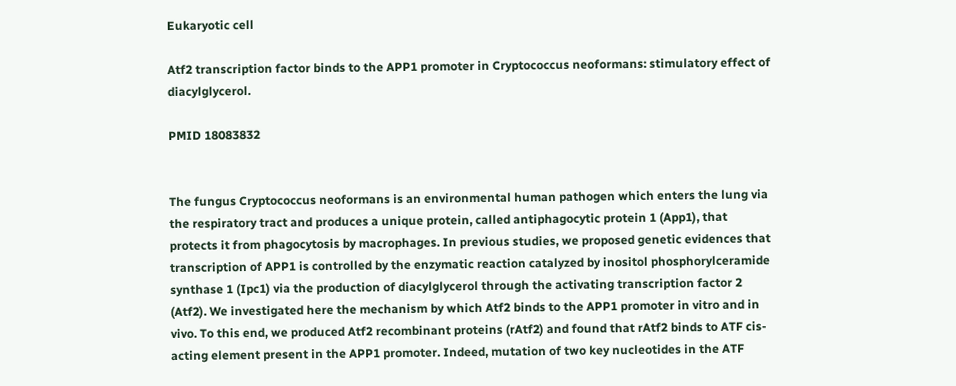Eukaryotic cell

Atf2 transcription factor binds to the APP1 promoter in Cryptococcus neoformans: stimulatory effect of diacylglycerol.

PMID 18083832


The fungus Cryptococcus neoformans is an environmental human pathogen which enters the lung via the respiratory tract and produces a unique protein, called antiphagocytic protein 1 (App1), that protects it from phagocytosis by macrophages. In previous studies, we proposed genetic evidences that transcription of APP1 is controlled by the enzymatic reaction catalyzed by inositol phosphorylceramide synthase 1 (Ipc1) via the production of diacylglycerol through the activating transcription factor 2 (Atf2). We investigated here the mechanism by which Atf2 binds to the APP1 promoter in vitro and in vivo. To this end, we produced Atf2 recombinant proteins (rAtf2) and found that rAtf2 binds to ATF cis-acting element present in the APP1 promoter. Indeed, mutation of two key nucleotides in the ATF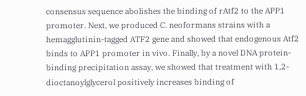consensus sequence abolishes the binding of rAtf2 to the APP1 promoter. Next, we produced C. neoformans strains with a hemagglutinin-tagged ATF2 gene and showed that endogenous Atf2 binds to APP1 promoter in vivo. Finally, by a novel DNA protein-binding precipitation assay, we showed that treatment with 1,2-dioctanoylglycerol positively increases binding of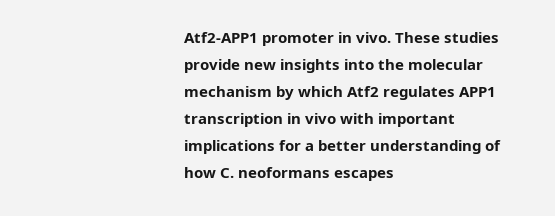Atf2-APP1 promoter in vivo. These studies provide new insights into the molecular mechanism by which Atf2 regulates APP1 transcription in vivo with important implications for a better understanding of how C. neoformans escapes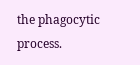the phagocytic process.